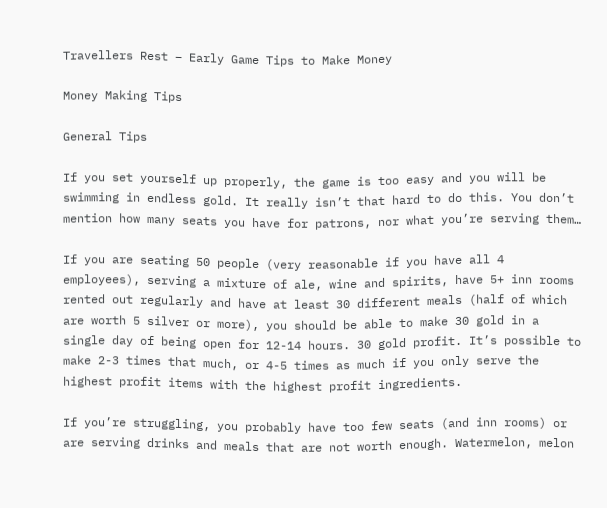Travellers Rest – Early Game Tips to Make Money

Money Making Tips

General Tips

If you set yourself up properly, the game is too easy and you will be swimming in endless gold. It really isn’t that hard to do this. You don’t mention how many seats you have for patrons, nor what you’re serving them…

If you are seating 50 people (very reasonable if you have all 4 employees), serving a mixture of ale, wine and spirits, have 5+ inn rooms rented out regularly and have at least 30 different meals (half of which are worth 5 silver or more), you should be able to make 30 gold in a single day of being open for 12-14 hours. 30 gold profit. It’s possible to make 2-3 times that much, or 4-5 times as much if you only serve the highest profit items with the highest profit ingredients.

If you’re struggling, you probably have too few seats (and inn rooms) or are serving drinks and meals that are not worth enough. Watermelon, melon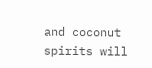and coconut spirits will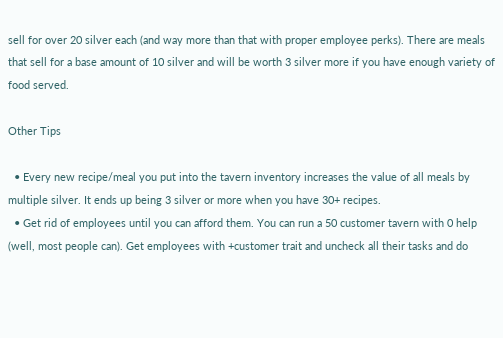sell for over 20 silver each (and way more than that with proper employee perks). There are meals that sell for a base amount of 10 silver and will be worth 3 silver more if you have enough variety of food served.

Other Tips

  • Every new recipe/meal you put into the tavern inventory increases the value of all meals by multiple silver. It ends up being 3 silver or more when you have 30+ recipes.
  • Get rid of employees until you can afford them. You can run a 50 customer tavern with 0 help (well, most people can). Get employees with +customer trait and uncheck all their tasks and do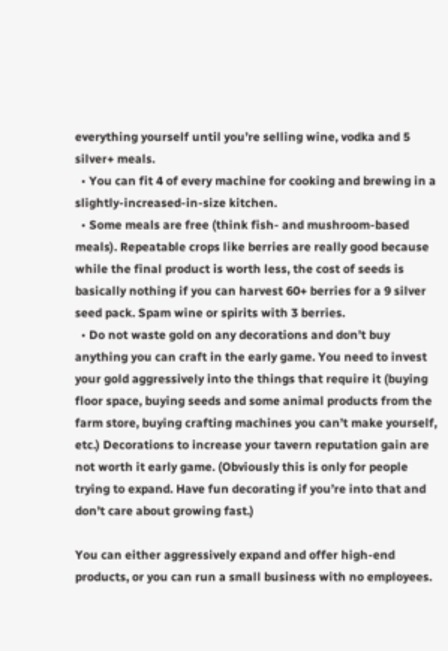everything yourself until you’re selling wine, vodka and 5 silver+ meals.
  • You can fit 4 of every machine for cooking and brewing in a slightly-increased-in-size kitchen.
  • Some meals are free (think fish- and mushroom-based meals). Repeatable crops like berries are really good because while the final product is worth less, the cost of seeds is basically nothing if you can harvest 60+ berries for a 9 silver seed pack. Spam wine or spirits with 3 berries.
  • Do not waste gold on any decorations and don’t buy anything you can craft in the early game. You need to invest your gold aggressively into the things that require it (buying floor space, buying seeds and some animal products from the farm store, buying crafting machines you can’t make yourself, etc.) Decorations to increase your tavern reputation gain are not worth it early game. (Obviously this is only for people trying to expand. Have fun decorating if you’re into that and don’t care about growing fast.)

You can either aggressively expand and offer high-end products, or you can run a small business with no employees.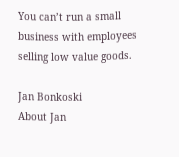You can’t run a small business with employees selling low value goods.

Jan Bonkoski
About Jan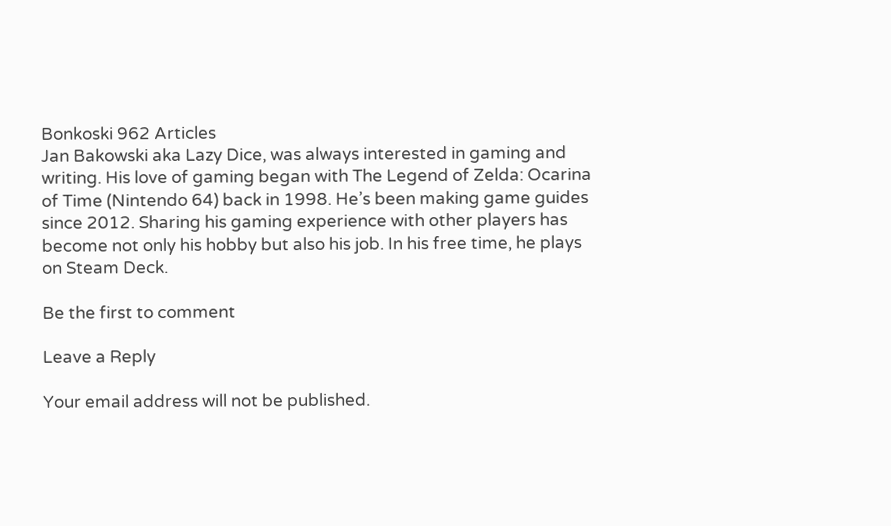Bonkoski 962 Articles
Jan Bakowski aka Lazy Dice, was always interested in gaming and writing. His love of gaming began with The Legend of Zelda: Ocarina of Time (Nintendo 64) back in 1998. He’s been making game guides since 2012. Sharing his gaming experience with other players has become not only his hobby but also his job. In his free time, he plays on Steam Deck.

Be the first to comment

Leave a Reply

Your email address will not be published.